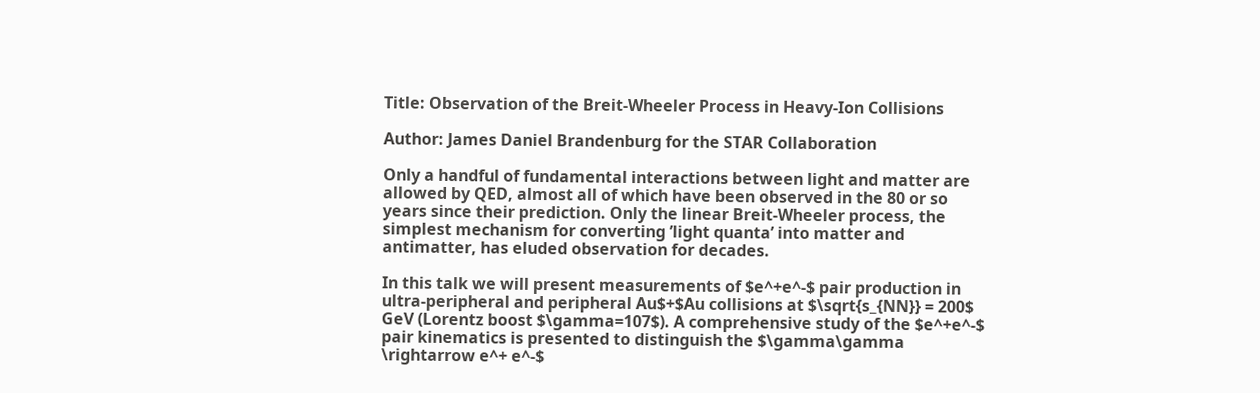Title: Observation of the Breit-Wheeler Process in Heavy-Ion Collisions

Author: James Daniel Brandenburg for the STAR Collaboration

Only a handful of fundamental interactions between light and matter are allowed by QED, almost all of which have been observed in the 80 or so years since their prediction. Only the linear Breit-Wheeler process, the simplest mechanism for converting ’light quanta’ into matter and antimatter, has eluded observation for decades.

In this talk we will present measurements of $e^+e^-$ pair production in ultra-peripheral and peripheral Au$+$Au collisions at $\sqrt{s_{NN}} = 200$ GeV (Lorentz boost $\gamma=107$). A comprehensive study of the $e^+e^-$ pair kinematics is presented to distinguish the $\gamma\gamma \rightarrow e^+ e^-$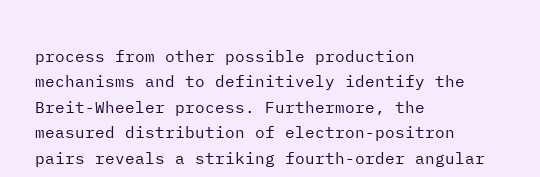process from other possible production mechanisms and to definitively identify the Breit-Wheeler process. Furthermore, the measured distribution of electron-positron pairs reveals a striking fourth-order angular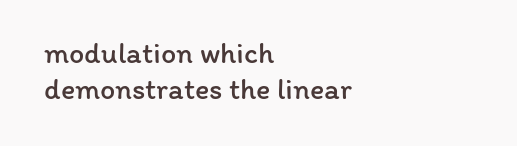modulation which demonstrates the linear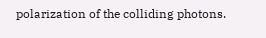polarization of the colliding photons.